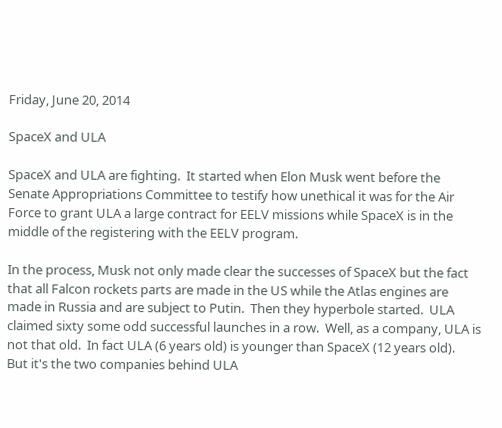Friday, June 20, 2014

SpaceX and ULA

SpaceX and ULA are fighting.  It started when Elon Musk went before the Senate Appropriations Committee to testify how unethical it was for the Air Force to grant ULA a large contract for EELV missions while SpaceX is in the middle of the registering with the EELV program.

In the process, Musk not only made clear the successes of SpaceX but the fact that all Falcon rockets parts are made in the US while the Atlas engines are made in Russia and are subject to Putin.  Then they hyperbole started.  ULA claimed sixty some odd successful launches in a row.  Well, as a company, ULA is not that old.  In fact ULA (6 years old) is younger than SpaceX (12 years old).  But it's the two companies behind ULA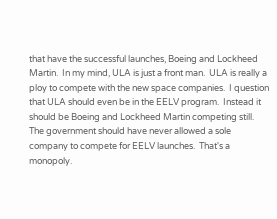that have the successful launches, Boeing and Lockheed Martin.  In my mind, ULA is just a front man.  ULA is really a ploy to compete with the new space companies.  I question that ULA should even be in the EELV program.  Instead it should be Boeing and Lockheed Martin competing still.  The government should have never allowed a sole company to compete for EELV launches.  That's a monopoly.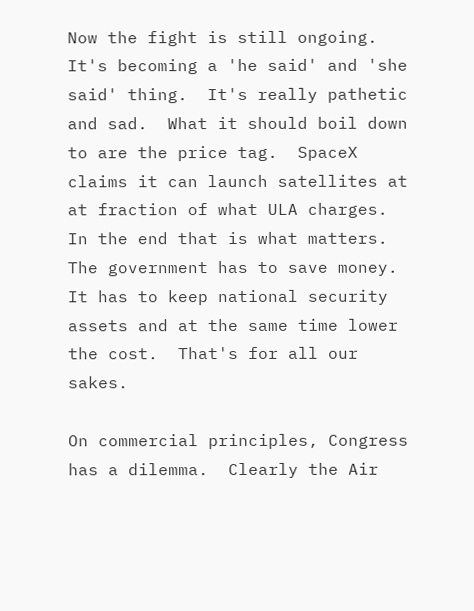Now the fight is still ongoing.  It's becoming a 'he said' and 'she said' thing.  It's really pathetic and sad.  What it should boil down to are the price tag.  SpaceX claims it can launch satellites at at fraction of what ULA charges.  In the end that is what matters.  The government has to save money.  It has to keep national security assets and at the same time lower the cost.  That's for all our sakes.

On commercial principles, Congress has a dilemma.  Clearly the Air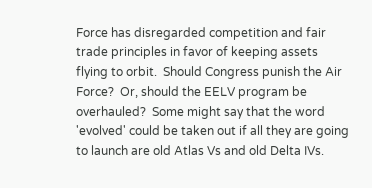Force has disregarded competition and fair trade principles in favor of keeping assets flying to orbit.  Should Congress punish the Air Force?  Or, should the EELV program be overhauled?  Some might say that the word 'evolved' could be taken out if all they are going to launch are old Atlas Vs and old Delta IVs.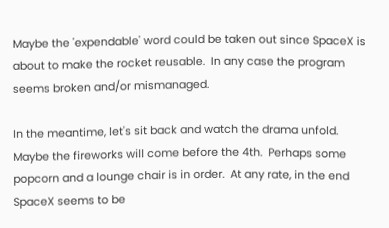Maybe the 'expendable' word could be taken out since SpaceX is about to make the rocket reusable.  In any case the program seems broken and/or mismanaged.

In the meantime, let's sit back and watch the drama unfold.  Maybe the fireworks will come before the 4th.  Perhaps some popcorn and a lounge chair is in order.  At any rate, in the end SpaceX seems to be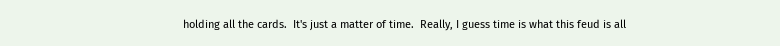holding all the cards.  It's just a matter of time.  Really, I guess time is what this feud is all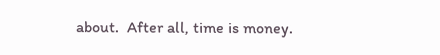about.  After all, time is money.